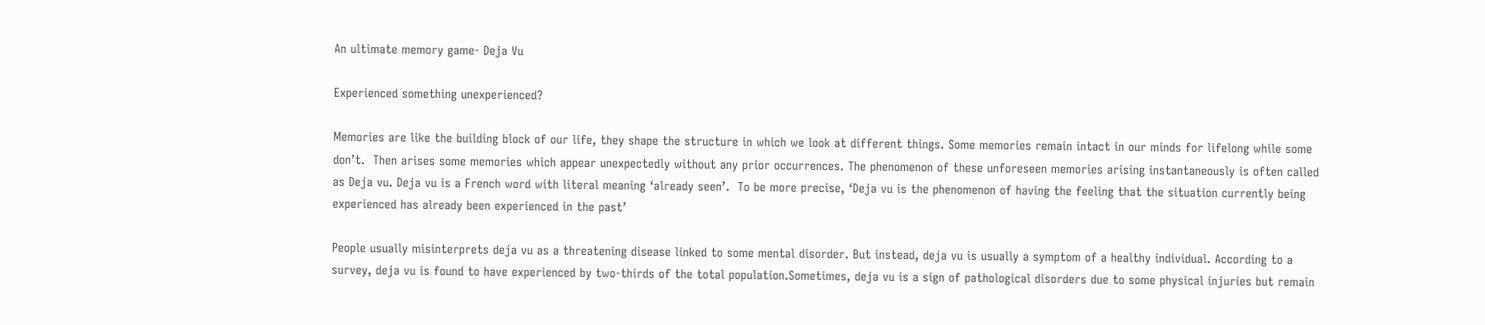An ultimate memory game- Deja Vu

Experienced something unexperienced?

Memories are like the building block of our life, they shape the structure in which we look at different things. Some memories remain intact in our minds for lifelong while some don’t.  Then arises some memories which appear unexpectedly without any prior occurrences. The phenomenon of these unforeseen memories arising instantaneously is often called as Deja vu. Deja vu is a French word with literal meaning ‘already seen’.  To be more precise, ‘Deja vu is the phenomenon of having the feeling that the situation currently being experienced has already been experienced in the past’

People usually misinterprets deja vu as a threatening disease linked to some mental disorder. But instead, deja vu is usually a symptom of a healthy individual. According to a survey, deja vu is found to have experienced by two-thirds of the total population.Sometimes, deja vu is a sign of pathological disorders due to some physical injuries but remain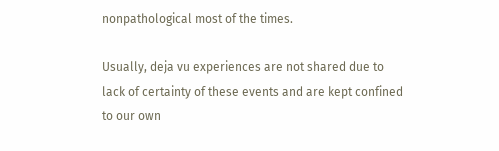nonpathological most of the times.

Usually, deja vu experiences are not shared due to lack of certainty of these events and are kept confined to our own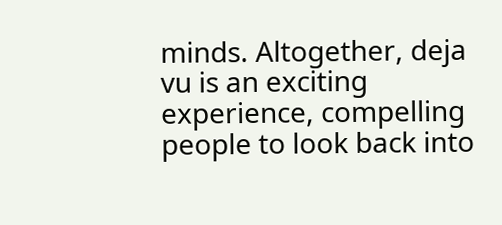minds. Altogether, deja vu is an exciting experience, compelling people to look back into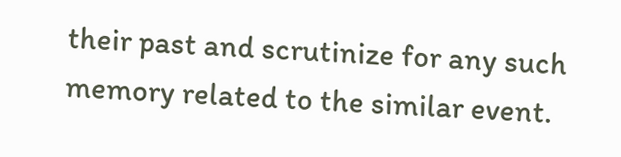their past and scrutinize for any such memory related to the similar event.